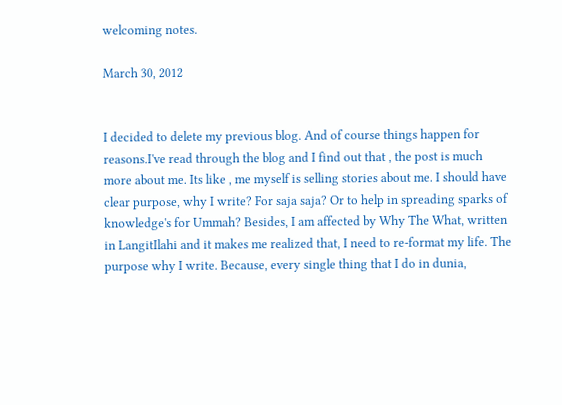welcoming notes.

March 30, 2012


I decided to delete my previous blog. And of course things happen for reasons.I've read through the blog and I find out that , the post is much more about me. Its like , me myself is selling stories about me. I should have clear purpose, why I write? For saja saja? Or to help in spreading sparks of knowledge's for Ummah? Besides, I am affected by Why The What, written in LangitIlahi and it makes me realized that, I need to re-format my life. The purpose why I write. Because, every single thing that I do in dunia,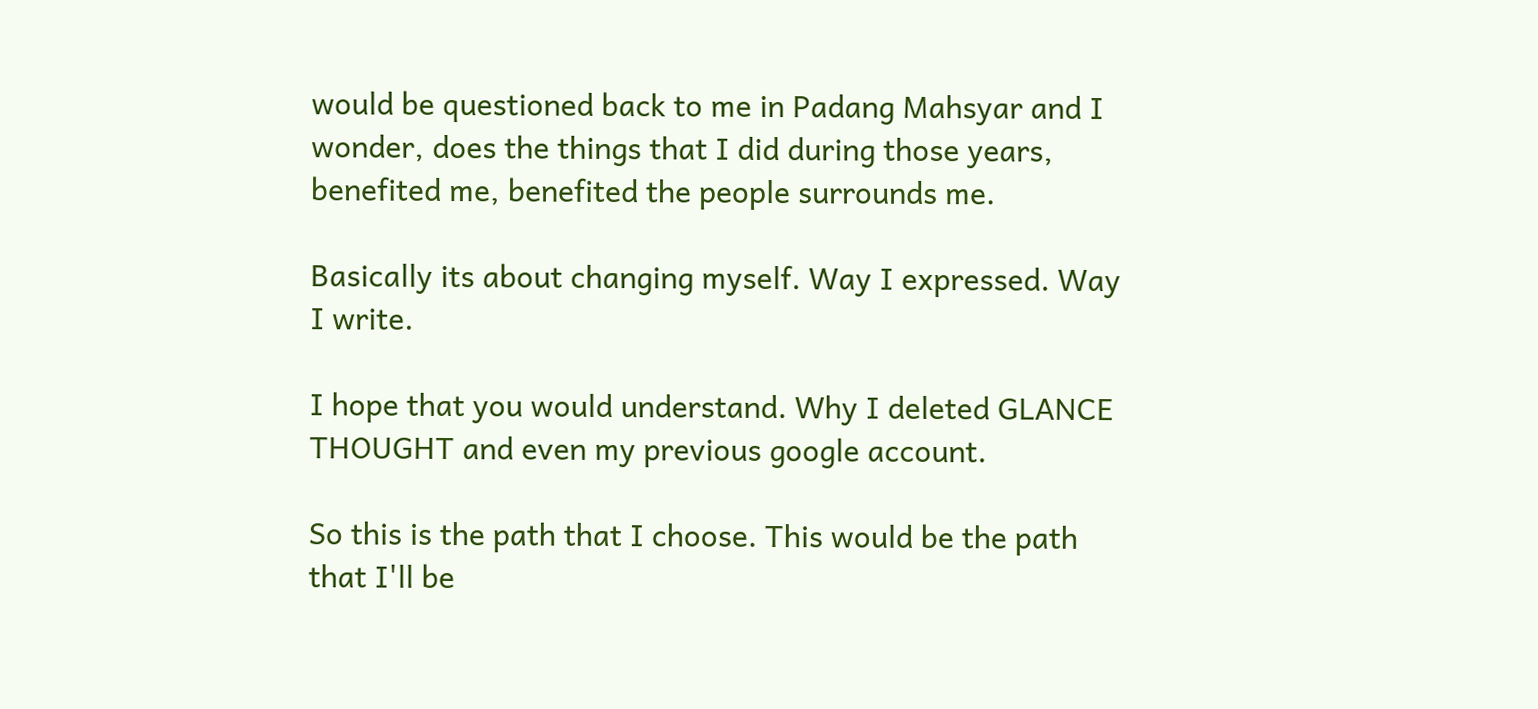would be questioned back to me in Padang Mahsyar and I wonder, does the things that I did during those years, benefited me, benefited the people surrounds me.

Basically its about changing myself. Way I expressed. Way I write.

I hope that you would understand. Why I deleted GLANCE THOUGHT and even my previous google account.

So this is the path that I choose. This would be the path that I'll be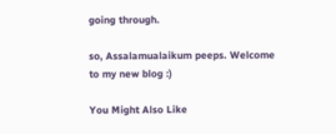going through.

so, Assalamualaikum peeps. Welcome to my new blog :)

You Might Also Like